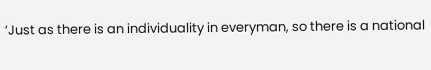‘Just as there is an individuality in everyman, so there is a national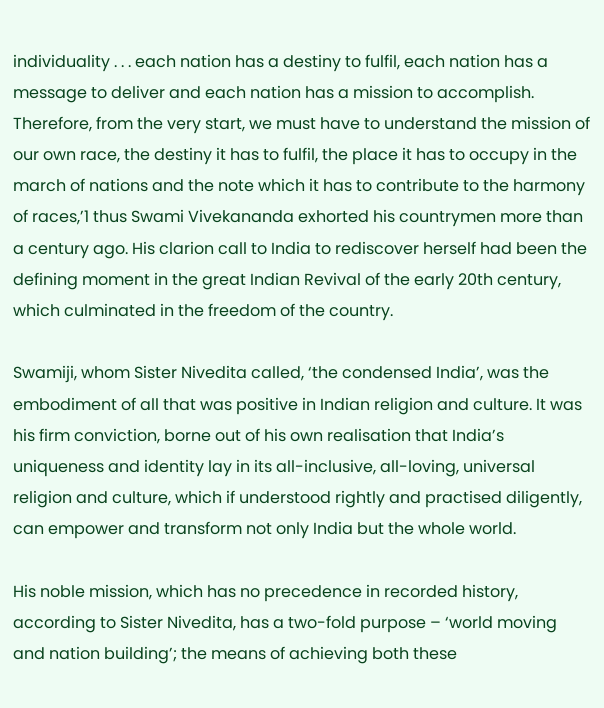individuality . . . each nation has a destiny to fulfil, each nation has a message to deliver and each nation has a mission to accomplish. Therefore, from the very start, we must have to understand the mission of our own race, the destiny it has to fulfil, the place it has to occupy in the march of nations and the note which it has to contribute to the harmony of races,’1 thus Swami Vivekananda exhorted his countrymen more than a century ago. His clarion call to India to rediscover herself had been the defining moment in the great Indian Revival of the early 20th century, which culminated in the freedom of the country.

Swamiji, whom Sister Nivedita called, ‘the condensed India’, was the embodiment of all that was positive in Indian religion and culture. It was his firm conviction, borne out of his own realisation that India’s uniqueness and identity lay in its all-inclusive, all-loving, universal religion and culture, which if understood rightly and practised diligently, can empower and transform not only India but the whole world.

His noble mission, which has no precedence in recorded history, according to Sister Nivedita, has a two-fold purpose – ‘world moving and nation building’; the means of achieving both these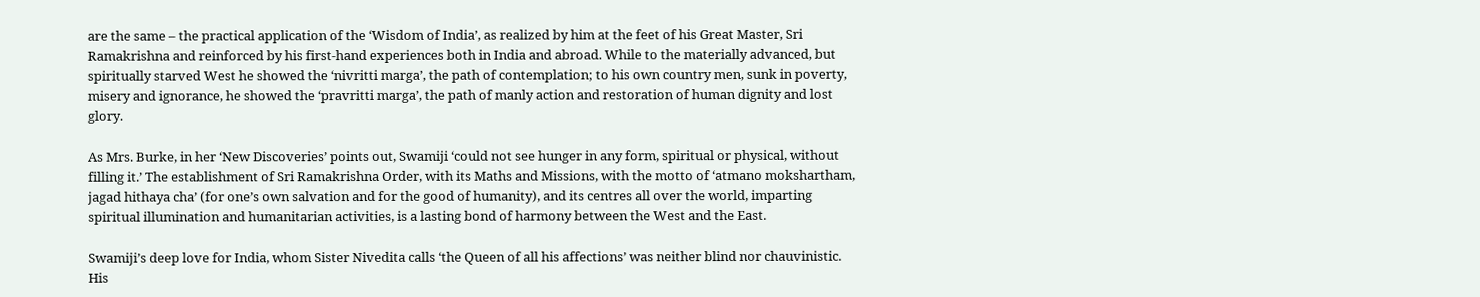are the same – the practical application of the ‘Wisdom of India’, as realized by him at the feet of his Great Master, Sri Ramakrishna and reinforced by his first-hand experiences both in India and abroad. While to the materially advanced, but spiritually starved West he showed the ‘nivritti marga’, the path of contemplation; to his own country men, sunk in poverty, misery and ignorance, he showed the ‘pravritti marga’, the path of manly action and restoration of human dignity and lost glory.

As Mrs. Burke, in her ‘New Discoveries’ points out, Swamiji ‘could not see hunger in any form, spiritual or physical, without filling it.’ The establishment of Sri Ramakrishna Order, with its Maths and Missions, with the motto of ‘atmano mokshartham, jagad hithaya cha’ (for one’s own salvation and for the good of humanity), and its centres all over the world, imparting spiritual illumination and humanitarian activities, is a lasting bond of harmony between the West and the East.

Swamiji’s deep love for India, whom Sister Nivedita calls ‘the Queen of all his affections’ was neither blind nor chauvinistic. His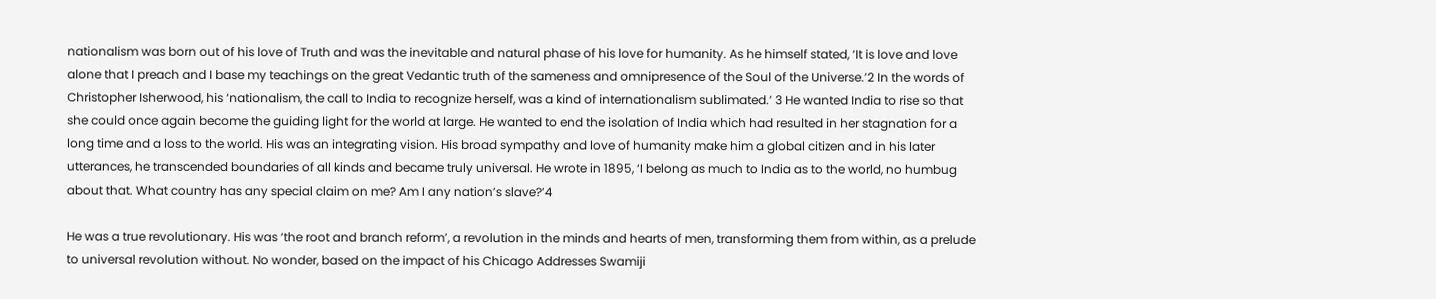nationalism was born out of his love of Truth and was the inevitable and natural phase of his love for humanity. As he himself stated, ‘It is love and love alone that I preach and I base my teachings on the great Vedantic truth of the sameness and omnipresence of the Soul of the Universe.’2 In the words of Christopher Isherwood, his ‘nationalism, the call to India to recognize herself, was a kind of internationalism sublimated.’ 3 He wanted India to rise so that she could once again become the guiding light for the world at large. He wanted to end the isolation of India which had resulted in her stagnation for a long time and a loss to the world. His was an integrating vision. His broad sympathy and love of humanity make him a global citizen and in his later utterances, he transcended boundaries of all kinds and became truly universal. He wrote in 1895, ‘I belong as much to India as to the world, no humbug about that. What country has any special claim on me? Am I any nation’s slave?’4

He was a true revolutionary. His was ‘the root and branch reform’, a revolution in the minds and hearts of men, transforming them from within, as a prelude to universal revolution without. No wonder, based on the impact of his Chicago Addresses Swamiji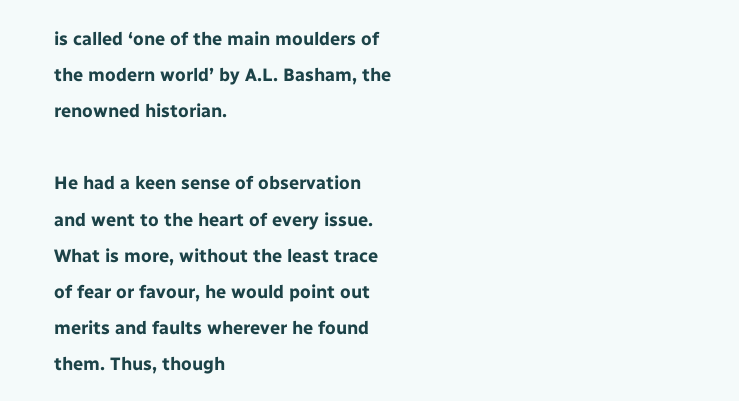is called ‘one of the main moulders of the modern world’ by A.L. Basham, the renowned historian.

He had a keen sense of observation and went to the heart of every issue. What is more, without the least trace of fear or favour, he would point out merits and faults wherever he found them. Thus, though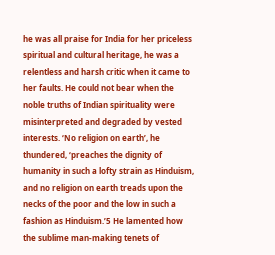he was all praise for India for her priceless spiritual and cultural heritage, he was a relentless and harsh critic when it came to her faults. He could not bear when the noble truths of Indian spirituality were misinterpreted and degraded by vested interests. ‘No religion on earth’, he thundered, ‘preaches the dignity of humanity in such a lofty strain as Hinduism, and no religion on earth treads upon the necks of the poor and the low in such a fashion as Hinduism.’5 He lamented how the sublime man-making tenets of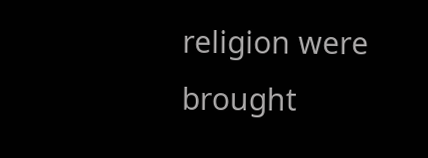religion were brought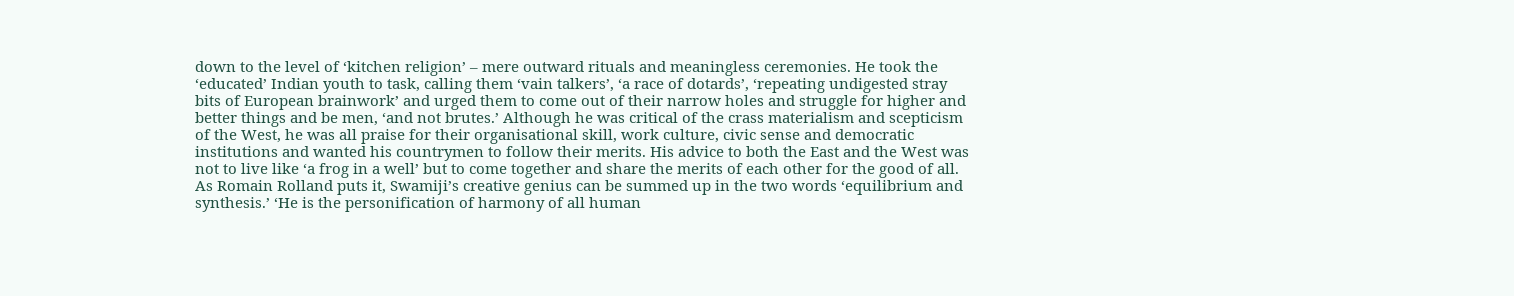down to the level of ‘kitchen religion’ – mere outward rituals and meaningless ceremonies. He took the ‘educated’ Indian youth to task, calling them ‘vain talkers’, ‘a race of dotards’, ‘repeating undigested stray bits of European brainwork’ and urged them to come out of their narrow holes and struggle for higher and better things and be men, ‘and not brutes.’ Although he was critical of the crass materialism and scepticism of the West, he was all praise for their organisational skill, work culture, civic sense and democratic institutions and wanted his countrymen to follow their merits. His advice to both the East and the West was not to live like ‘a frog in a well’ but to come together and share the merits of each other for the good of all. As Romain Rolland puts it, Swamiji’s creative genius can be summed up in the two words ‘equilibrium and synthesis.’ ‘He is the personification of harmony of all human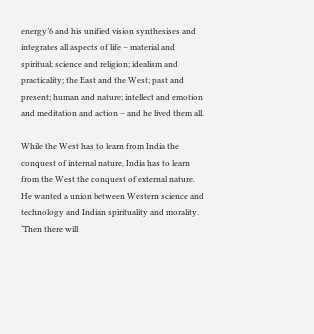energy’6 and his unified vision synthesises and integrates all aspects of life – material and spiritual; science and religion; idealism and practicality; the East and the West; past and present; human and nature; intellect and emotion and meditation and action – and he lived them all.

While the West has to learn from India the conquest of internal nature, India has to learn from the West the conquest of external nature. He wanted a union between Western science and technology and Indian spirituality and morality. ‘Then there will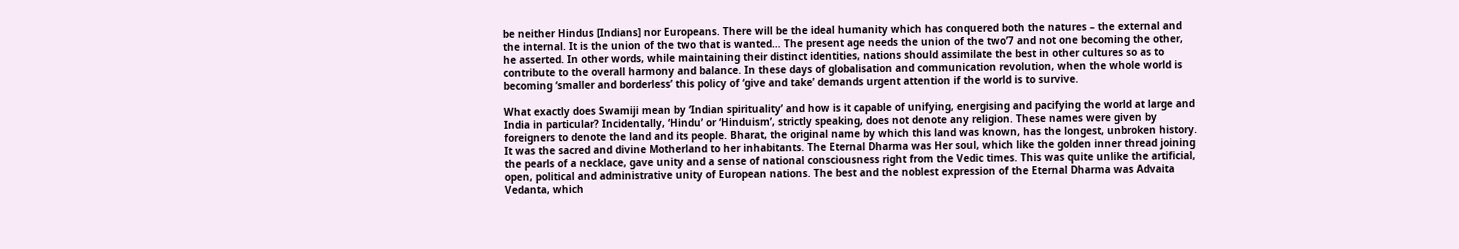be neither Hindus [Indians] nor Europeans. There will be the ideal humanity which has conquered both the natures – the external and the internal. It is the union of the two that is wanted… The present age needs the union of the two’7 and not one becoming the other, he asserted. In other words, while maintaining their distinct identities, nations should assimilate the best in other cultures so as to contribute to the overall harmony and balance. In these days of globalisation and communication revolution, when the whole world is becoming ‘smaller and borderless’ this policy of ‘give and take’ demands urgent attention if the world is to survive.

What exactly does Swamiji mean by ‘Indian spirituality’ and how is it capable of unifying, energising and pacifying the world at large and India in particular? Incidentally, ‘Hindu’ or ‘Hinduism’, strictly speaking, does not denote any religion. These names were given by foreigners to denote the land and its people. Bharat, the original name by which this land was known, has the longest, unbroken history. It was the sacred and divine Motherland to her inhabitants. The Eternal Dharma was Her soul, which like the golden inner thread joining the pearls of a necklace, gave unity and a sense of national consciousness right from the Vedic times. This was quite unlike the artificial, open, political and administrative unity of European nations. The best and the noblest expression of the Eternal Dharma was Advaita Vedanta, which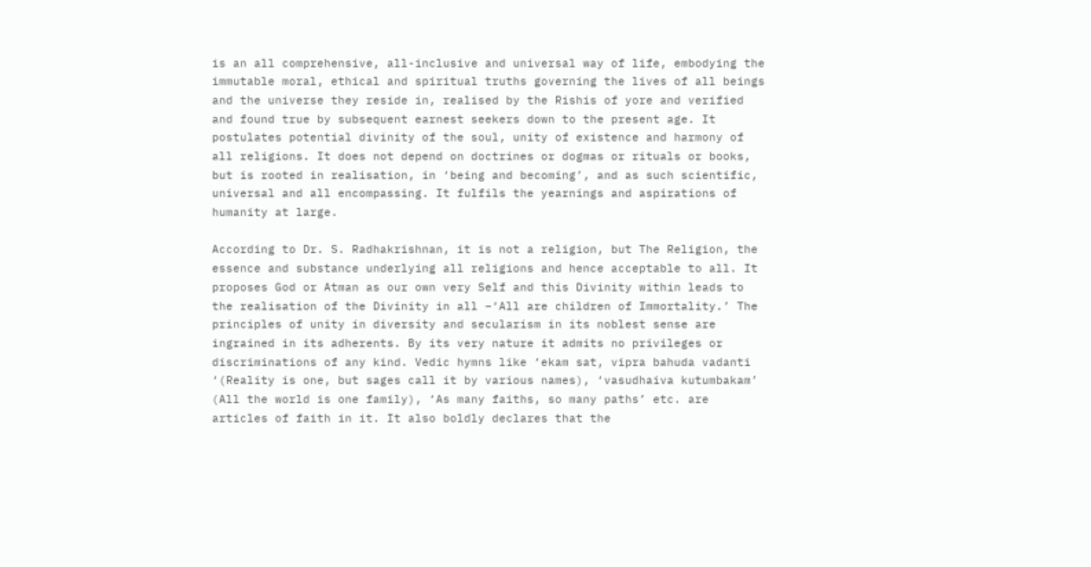is an all comprehensive, all-inclusive and universal way of life, embodying the immutable moral, ethical and spiritual truths governing the lives of all beings and the universe they reside in, realised by the Rishis of yore and verified and found true by subsequent earnest seekers down to the present age. It postulates potential divinity of the soul, unity of existence and harmony of all religions. It does not depend on doctrines or dogmas or rituals or books, but is rooted in realisation, in ‘being and becoming’, and as such scientific, universal and all encompassing. It fulfils the yearnings and aspirations of humanity at large.

According to Dr. S. Radhakrishnan, it is not a religion, but The Religion, the essence and substance underlying all religions and hence acceptable to all. It proposes God or Atman as our own very Self and this Divinity within leads to the realisation of the Divinity in all –‘All are children of Immortality.’ The principles of unity in diversity and secularism in its noblest sense are ingrained in its adherents. By its very nature it admits no privileges or discriminations of any kind. Vedic hymns like ‘ekam sat, vipra bahuda vadanti ‘(Reality is one, but sages call it by various names), ‘vasudhaiva kutumbakam’ (All the world is one family), ‘As many faiths, so many paths’ etc. are articles of faith in it. It also boldly declares that the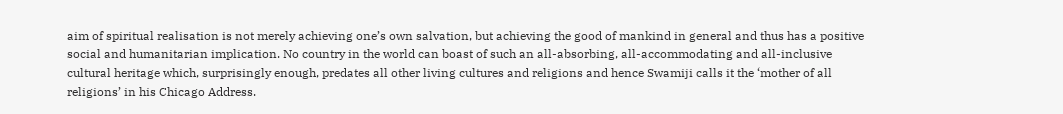aim of spiritual realisation is not merely achieving one’s own salvation, but achieving the good of mankind in general and thus has a positive social and humanitarian implication. No country in the world can boast of such an all-absorbing, all-accommodating and all-inclusive cultural heritage which, surprisingly enough, predates all other living cultures and religions and hence Swamiji calls it the ‘mother of all religions’ in his Chicago Address.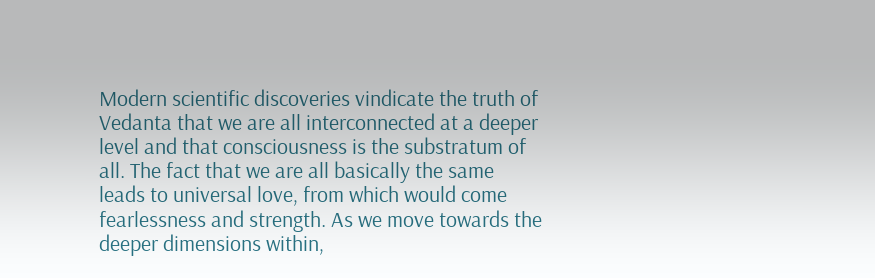Modern scientific discoveries vindicate the truth of Vedanta that we are all interconnected at a deeper level and that consciousness is the substratum of all. The fact that we are all basically the same leads to universal love, from which would come fearlessness and strength. As we move towards the deeper dimensions within,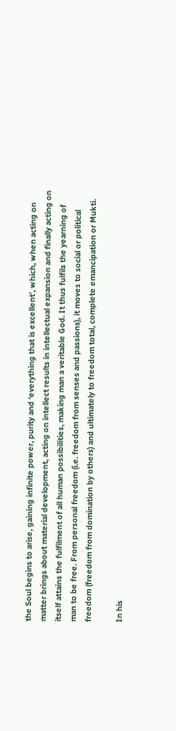the Soul begins to arise, gaining infinite power, purity and ‘everything that is excellent’, which, when acting on matter brings about material development, acting on intellect results in intellectual expansion and finally acting on itself attains the fulfilment of all human possibilities, making man a veritable God. It thus fulfils the yearning of man to be free. From personal freedom (i.e. freedom from senses and passions), it moves to social or political freedom (freedom from domination by others) and ultimately to freedom total, complete emancipation or Mukti.

In his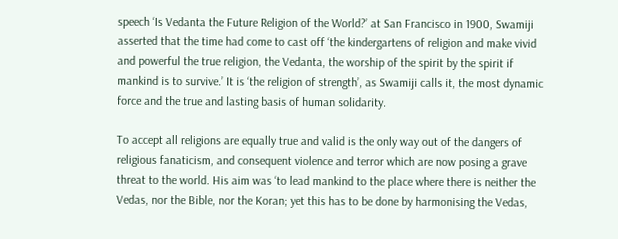speech ‘Is Vedanta the Future Religion of the World?’ at San Francisco in 1900, Swamiji asserted that the time had come to cast off ‘the kindergartens of religion and make vivid and powerful the true religion, the Vedanta, the worship of the spirit by the spirit if mankind is to survive.’ It is ‘the religion of strength’, as Swamiji calls it, the most dynamic force and the true and lasting basis of human solidarity.

To accept all religions are equally true and valid is the only way out of the dangers of religious fanaticism, and consequent violence and terror which are now posing a grave threat to the world. His aim was ‘to lead mankind to the place where there is neither the Vedas, nor the Bible, nor the Koran; yet this has to be done by harmonising the Vedas,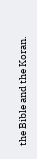the Bible and the Koran.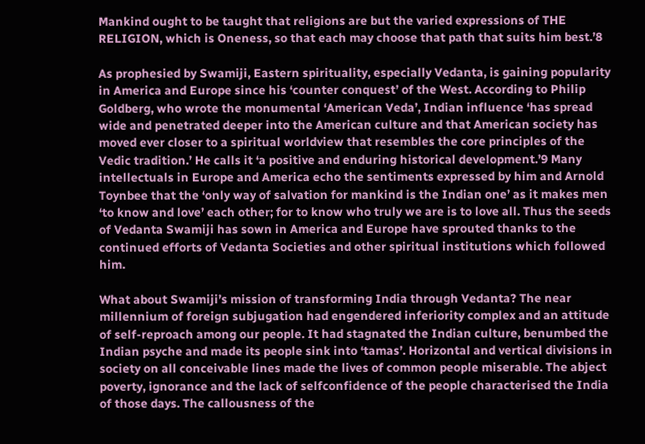Mankind ought to be taught that religions are but the varied expressions of THE RELIGION, which is Oneness, so that each may choose that path that suits him best.’8

As prophesied by Swamiji, Eastern spirituality, especially Vedanta, is gaining popularity in America and Europe since his ‘counter conquest’ of the West. According to Philip Goldberg, who wrote the monumental ‘American Veda’, Indian influence ‘has spread wide and penetrated deeper into the American culture and that American society has moved ever closer to a spiritual worldview that resembles the core principles of the Vedic tradition.’ He calls it ‘a positive and enduring historical development.’9 Many intellectuals in Europe and America echo the sentiments expressed by him and Arnold Toynbee that the ‘only way of salvation for mankind is the Indian one’ as it makes men ‘to know and love’ each other; for to know who truly we are is to love all. Thus the seeds of Vedanta Swamiji has sown in America and Europe have sprouted thanks to the continued efforts of Vedanta Societies and other spiritual institutions which followed him.

What about Swamiji’s mission of transforming India through Vedanta? The near millennium of foreign subjugation had engendered inferiority complex and an attitude of self-reproach among our people. It had stagnated the Indian culture, benumbed the Indian psyche and made its people sink into ‘tamas’. Horizontal and vertical divisions in society on all conceivable lines made the lives of common people miserable. The abject poverty, ignorance and the lack of selfconfidence of the people characterised the India of those days. The callousness of the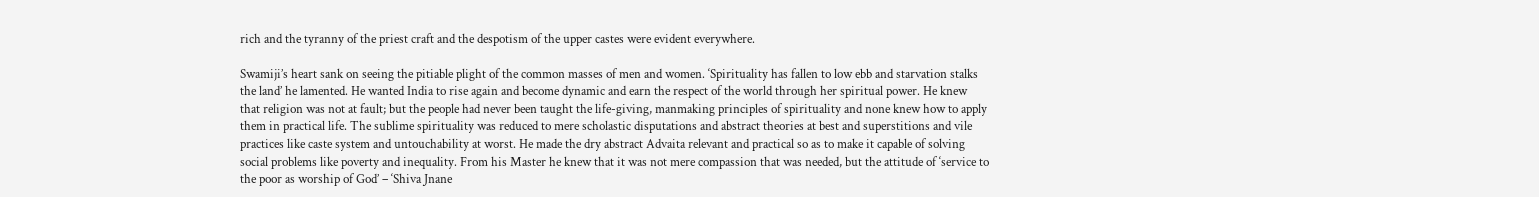rich and the tyranny of the priest craft and the despotism of the upper castes were evident everywhere.

Swamiji’s heart sank on seeing the pitiable plight of the common masses of men and women. ‘Spirituality has fallen to low ebb and starvation stalks the land’ he lamented. He wanted India to rise again and become dynamic and earn the respect of the world through her spiritual power. He knew that religion was not at fault; but the people had never been taught the life-giving, manmaking principles of spirituality and none knew how to apply them in practical life. The sublime spirituality was reduced to mere scholastic disputations and abstract theories at best and superstitions and vile practices like caste system and untouchability at worst. He made the dry abstract Advaita relevant and practical so as to make it capable of solving social problems like poverty and inequality. From his Master he knew that it was not mere compassion that was needed, but the attitude of ‘service to the poor as worship of God’ – ‘Shiva Jnane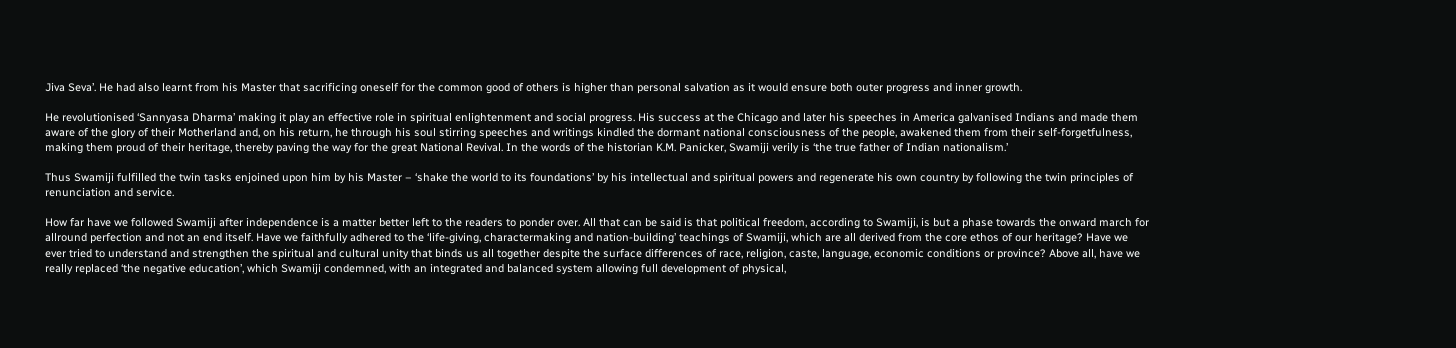Jiva Seva’. He had also learnt from his Master that sacrificing oneself for the common good of others is higher than personal salvation as it would ensure both outer progress and inner growth.

He revolutionised ‘Sannyasa Dharma’ making it play an effective role in spiritual enlightenment and social progress. His success at the Chicago and later his speeches in America galvanised Indians and made them aware of the glory of their Motherland and, on his return, he through his soul stirring speeches and writings kindled the dormant national consciousness of the people, awakened them from their self-forgetfulness, making them proud of their heritage, thereby paving the way for the great National Revival. In the words of the historian K.M. Panicker, Swamiji verily is ‘the true father of Indian nationalism.’

Thus Swamiji fulfilled the twin tasks enjoined upon him by his Master – ‘shake the world to its foundations’ by his intellectual and spiritual powers and regenerate his own country by following the twin principles of renunciation and service.

How far have we followed Swamiji after independence is a matter better left to the readers to ponder over. All that can be said is that political freedom, according to Swamiji, is but a phase towards the onward march for allround perfection and not an end itself. Have we faithfully adhered to the ‘life-giving, charactermaking and nation-building’ teachings of Swamiji, which are all derived from the core ethos of our heritage? Have we ever tried to understand and strengthen the spiritual and cultural unity that binds us all together despite the surface differences of race, religion, caste, language, economic conditions or province? Above all, have we really replaced ‘the negative education’, which Swamiji condemned, with an integrated and balanced system allowing full development of physical,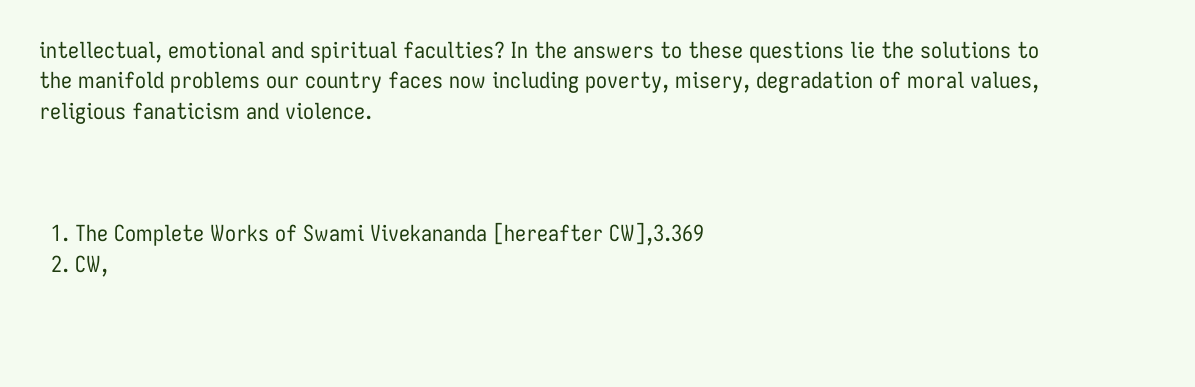intellectual, emotional and spiritual faculties? In the answers to these questions lie the solutions to the manifold problems our country faces now including poverty, misery, degradation of moral values, religious fanaticism and violence.



  1. The Complete Works of Swami Vivekananda [hereafter CW],3.369
  2. CW,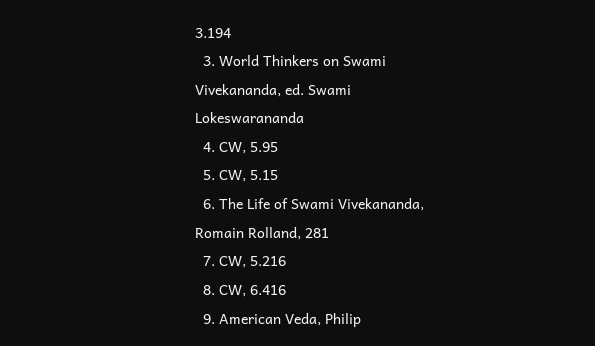3.194
  3. World Thinkers on Swami Vivekananda, ed. Swami Lokeswarananda
  4. CW, 5.95
  5. CW, 5.15
  6. The Life of Swami Vivekananda, Romain Rolland, 281
  7. CW, 5.216
  8. CW, 6.416
  9. American Veda, Philip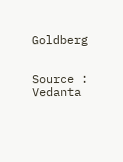Goldberg


Source : Vedanta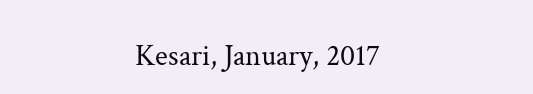Kesari, January, 2017